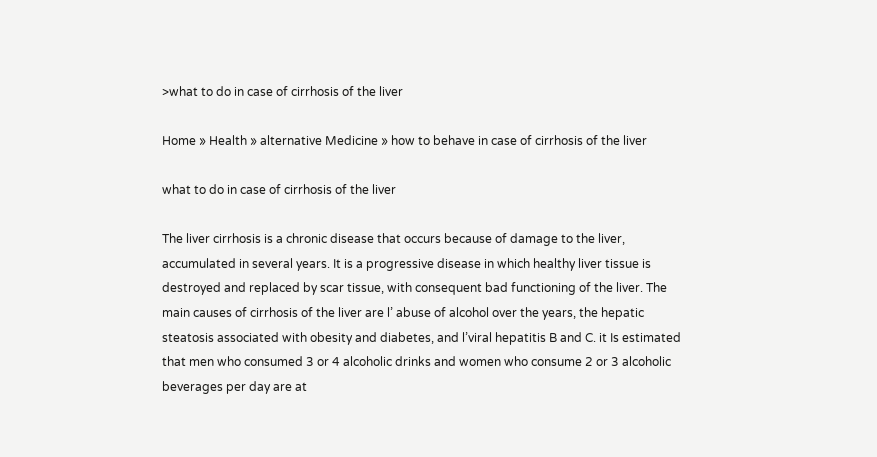>what to do in case of cirrhosis of the liver

Home » Health » alternative Medicine » how to behave in case of cirrhosis of the liver

what to do in case of cirrhosis of the liver

The liver cirrhosis is a chronic disease that occurs because of damage to the liver, accumulated in several years. It is a progressive disease in which healthy liver tissue is destroyed and replaced by scar tissue, with consequent bad functioning of the liver. The main causes of cirrhosis of the liver are l’ abuse of alcohol over the years, the hepatic steatosis associated with obesity and diabetes, and l’viral hepatitis B and C. it Is estimated that men who consumed 3 or 4 alcoholic drinks and women who consume 2 or 3 alcoholic beverages per day are at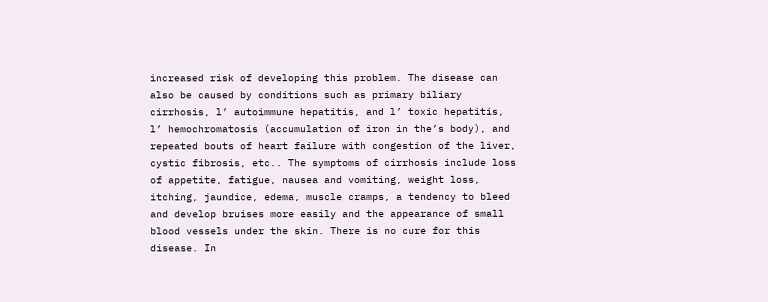increased risk of developing this problem. The disease can also be caused by conditions such as primary biliary cirrhosis, l’ autoimmune hepatitis, and l’ toxic hepatitis, l’ hemochromatosis (accumulation of iron in the’s body), and repeated bouts of heart failure with congestion of the liver, cystic fibrosis, etc.. The symptoms of cirrhosis include loss of appetite, fatigue, nausea and vomiting, weight loss, itching, jaundice, edema, muscle cramps, a tendency to bleed and develop bruises more easily and the appearance of small blood vessels under the skin. There is no cure for this disease. In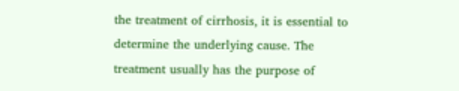the treatment of cirrhosis, it is essential to determine the underlying cause. The treatment usually has the purpose of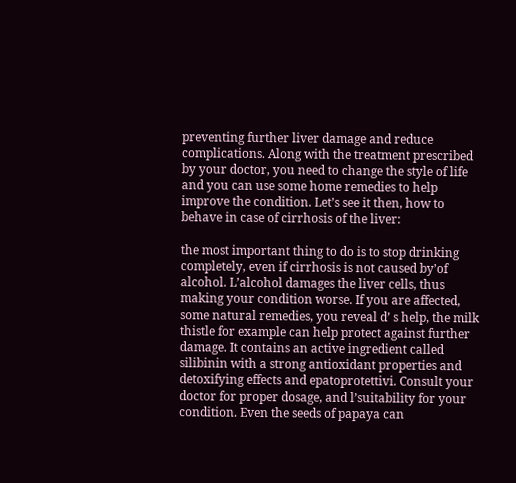preventing further liver damage and reduce complications. Along with the treatment prescribed by your doctor, you need to change the style of life and you can use some home remedies to help improve the condition. Let’s see it then, how to behave in case of cirrhosis of the liver:

the most important thing to do is to stop drinking completely, even if cirrhosis is not caused by’of alcohol. L’alcohol damages the liver cells, thus making your condition worse. If you are affected, some natural remedies, you reveal d’ s help, the milk thistle for example can help protect against further damage. It contains an active ingredient called silibinin with a strong antioxidant properties and detoxifying effects and epatoprotettivi. Consult your doctor for proper dosage, and l’suitability for your condition. Even the seeds of papaya can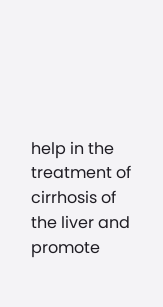help in the treatment of cirrhosis of the liver and promote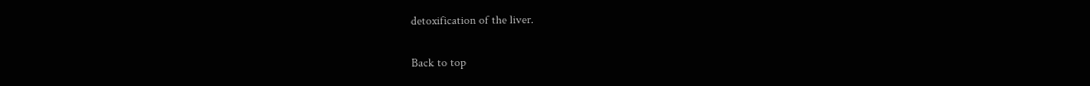detoxification of the liver.

Back to top